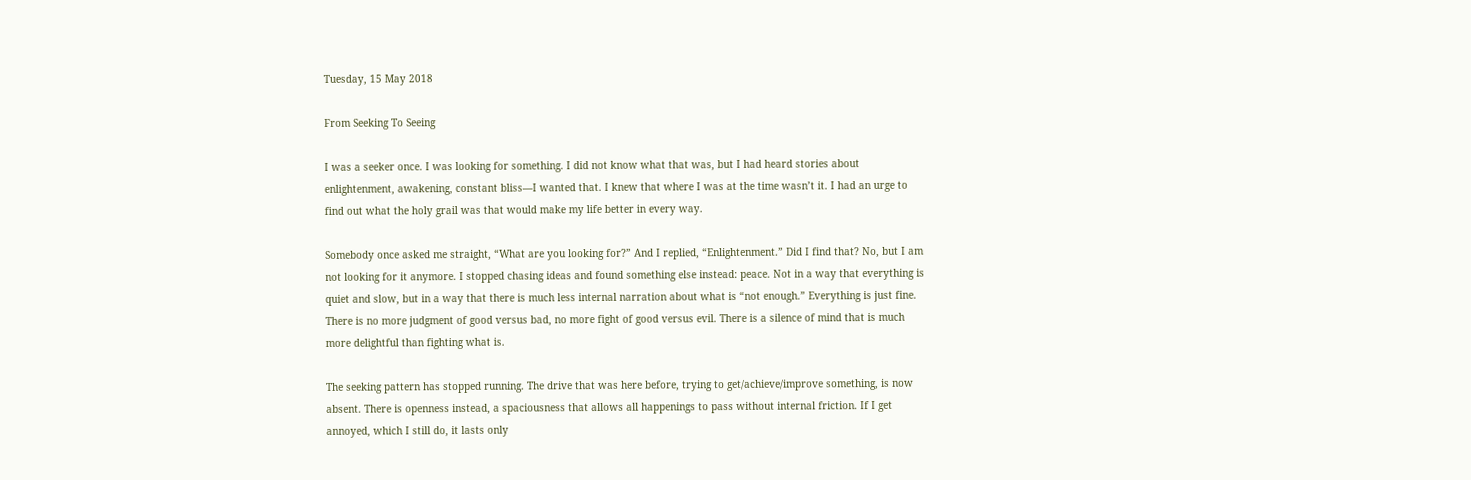Tuesday, 15 May 2018

From Seeking To Seeing

I was a seeker once. I was looking for something. I did not know what that was, but I had heard stories about enlightenment, awakening, constant bliss—I wanted that. I knew that where I was at the time wasn’t it. I had an urge to find out what the holy grail was that would make my life better in every way.

Somebody once asked me straight, “What are you looking for?” And I replied, “Enlightenment.” Did I find that? No, but I am not looking for it anymore. I stopped chasing ideas and found something else instead: peace. Not in a way that everything is quiet and slow, but in a way that there is much less internal narration about what is “not enough.” Everything is just fine. There is no more judgment of good versus bad, no more fight of good versus evil. There is a silence of mind that is much more delightful than fighting what is.

The seeking pattern has stopped running. The drive that was here before, trying to get/achieve/improve something, is now absent. There is openness instead, a spaciousness that allows all happenings to pass without internal friction. If I get annoyed, which I still do, it lasts only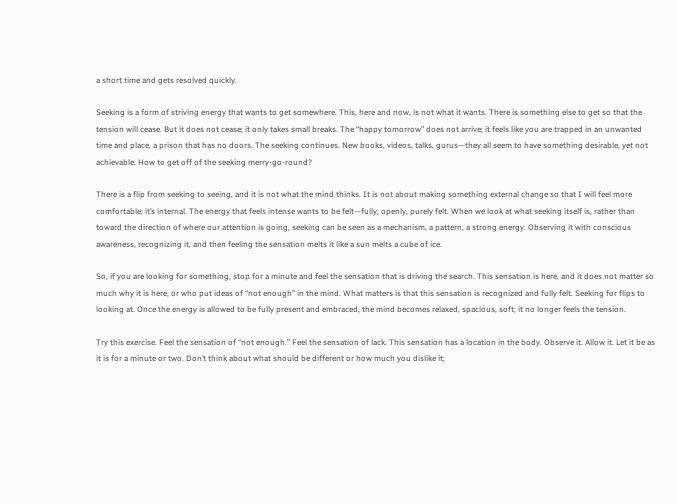a short time and gets resolved quickly.

Seeking is a form of striving energy that wants to get somewhere. This, here and now, is not what it wants. There is something else to get so that the tension will cease. But it does not cease; it only takes small breaks. The “happy tomorrow” does not arrive; it feels like you are trapped in an unwanted time and place, a prison that has no doors. The seeking continues. New books, videos, talks, gurus—they all seem to have something desirable, yet not achievable. How to get off of the seeking merry-go-round?

There is a flip from seeking to seeing, and it is not what the mind thinks. It is not about making something external change so that I will feel more comfortable; it’s internal. The energy that feels intense wants to be felt—fully, openly, purely felt. When we look at what seeking itself is, rather than toward the direction of where our attention is going, seeking can be seen as a mechanism, a pattern, a strong energy. Observing it with conscious awareness, recognizing it, and then feeling the sensation melts it like a sun melts a cube of ice.

So, if you are looking for something, stop for a minute and feel the sensation that is driving the search. This sensation is here, and it does not matter so much why it is here, or who put ideas of “not enough” in the mind. What matters is that this sensation is recognized and fully felt. Seeking for flips to looking at. Once the energy is allowed to be fully present and embraced, the mind becomes relaxed, spacious, soft; it no longer feels the tension.

Try this exercise. Feel the sensation of “not enough.” Feel the sensation of lack. This sensation has a location in the body. Observe it. Allow it. Let it be as it is for a minute or two. Don’t think about what should be different or how much you dislike it;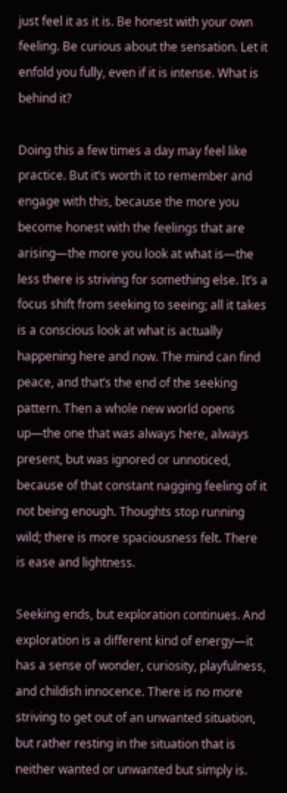just feel it as it is. Be honest with your own feeling. Be curious about the sensation. Let it enfold you fully, even if it is intense. What is behind it?

Doing this a few times a day may feel like practice. But it’s worth it to remember and engage with this, because the more you become honest with the feelings that are arising—the more you look at what is—the less there is striving for something else. It’s a focus shift from seeking to seeing; all it takes is a conscious look at what is actually happening here and now. The mind can find peace, and that’s the end of the seeking pattern. Then a whole new world opens up—the one that was always here, always present, but was ignored or unnoticed, because of that constant nagging feeling of it not being enough. Thoughts stop running wild; there is more spaciousness felt. There is ease and lightness.

Seeking ends, but exploration continues. And exploration is a different kind of energy—it has a sense of wonder, curiosity, playfulness, and childish innocence. There is no more striving to get out of an unwanted situation, but rather resting in the situation that is neither wanted or unwanted but simply is.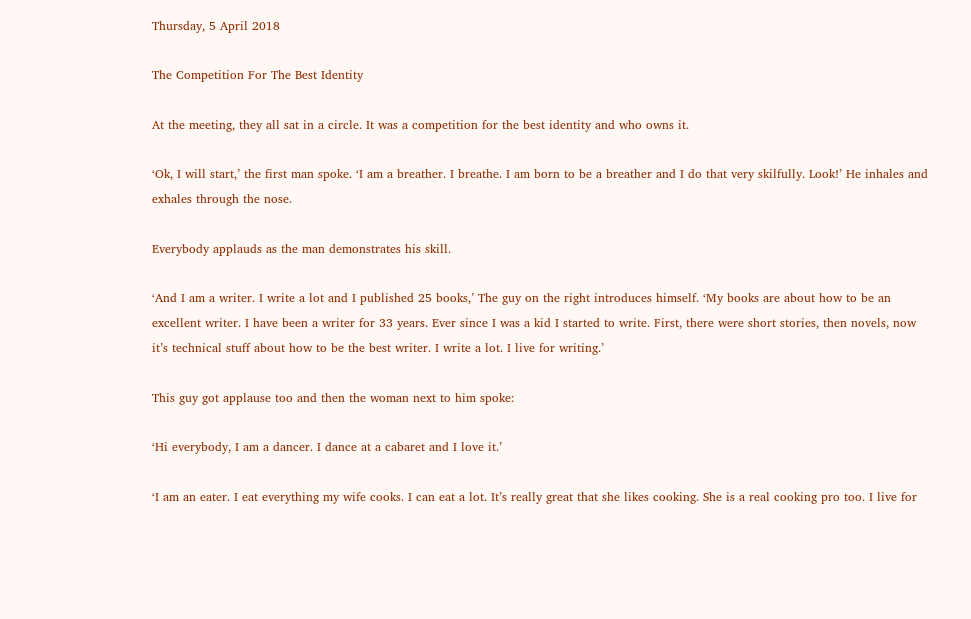Thursday, 5 April 2018

The Competition For The Best Identity

At the meeting, they all sat in a circle. It was a competition for the best identity and who owns it.

‘Ok, I will start,’ the first man spoke. ‘I am a breather. I breathe. I am born to be a breather and I do that very skilfully. Look!’ He inhales and exhales through the nose.

Everybody applauds as the man demonstrates his skill.

‘And I am a writer. I write a lot and I published 25 books,’ The guy on the right introduces himself. ‘My books are about how to be an excellent writer. I have been a writer for 33 years. Ever since I was a kid I started to write. First, there were short stories, then novels, now it’s technical stuff about how to be the best writer. I write a lot. I live for writing.’

This guy got applause too and then the woman next to him spoke:

‘Hi everybody, I am a dancer. I dance at a cabaret and I love it.’

‘I am an eater. I eat everything my wife cooks. I can eat a lot. It’s really great that she likes cooking. She is a real cooking pro too. I live for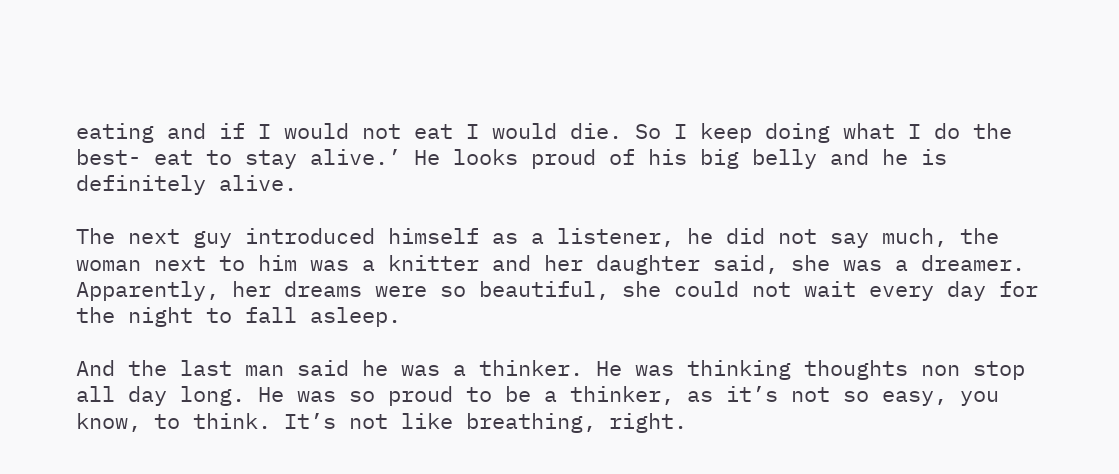eating and if I would not eat I would die. So I keep doing what I do the best- eat to stay alive.’ He looks proud of his big belly and he is definitely alive.

The next guy introduced himself as a listener, he did not say much, the woman next to him was a knitter and her daughter said, she was a dreamer. Apparently, her dreams were so beautiful, she could not wait every day for the night to fall asleep.

And the last man said he was a thinker. He was thinking thoughts non stop all day long. He was so proud to be a thinker, as it’s not so easy, you know, to think. It’s not like breathing, right.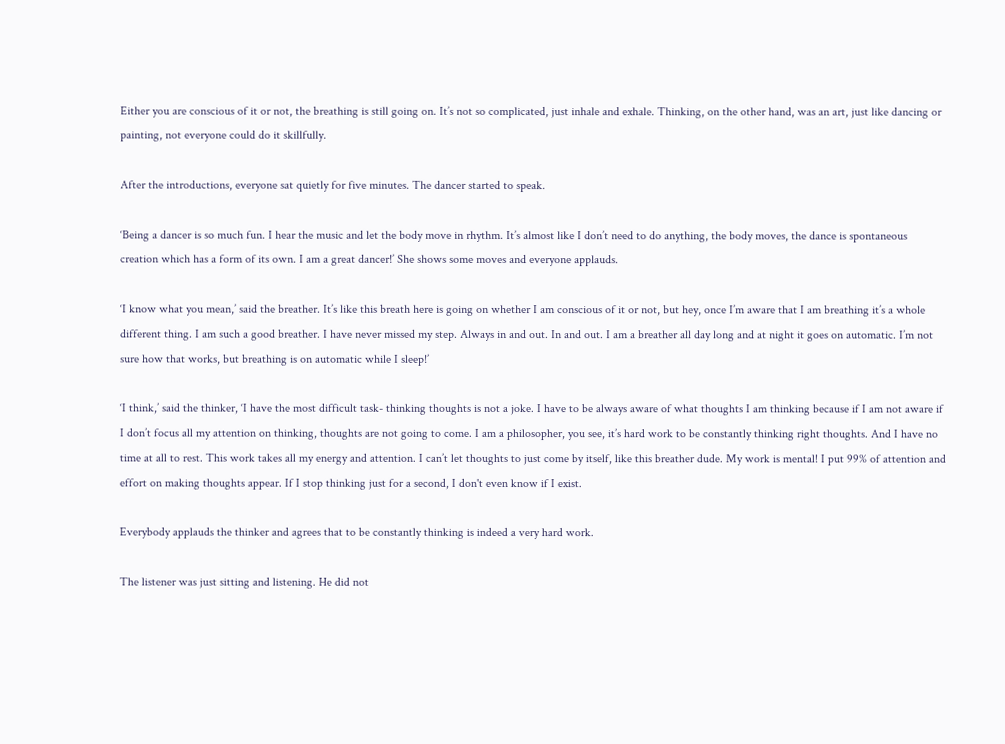Either you are conscious of it or not, the breathing is still going on. It’s not so complicated, just inhale and exhale. Thinking, on the other hand, was an art, just like dancing or painting, not everyone could do it skillfully.

After the introductions, everyone sat quietly for five minutes. The dancer started to speak.

‘Being a dancer is so much fun. I hear the music and let the body move in rhythm. It’s almost like I don’t need to do anything, the body moves, the dance is spontaneous creation which has a form of its own. I am a great dancer!’ She shows some moves and everyone applauds.

‘I know what you mean,’ said the breather. It’s like this breath here is going on whether I am conscious of it or not, but hey, once I’m aware that I am breathing it’s a whole different thing. I am such a good breather. I have never missed my step. Always in and out. In and out. I am a breather all day long and at night it goes on automatic. I’m not sure how that works, but breathing is on automatic while I sleep!’

‘I think,’ said the thinker, ‘I have the most difficult task- thinking thoughts is not a joke. I have to be always aware of what thoughts I am thinking because if I am not aware if I don’t focus all my attention on thinking, thoughts are not going to come. I am a philosopher, you see, it’s hard work to be constantly thinking right thoughts. And I have no time at all to rest. This work takes all my energy and attention. I can’t let thoughts to just come by itself, like this breather dude. My work is mental! I put 99% of attention and effort on making thoughts appear. If I stop thinking just for a second, I don't even know if I exist.

Everybody applauds the thinker and agrees that to be constantly thinking is indeed a very hard work.

The listener was just sitting and listening. He did not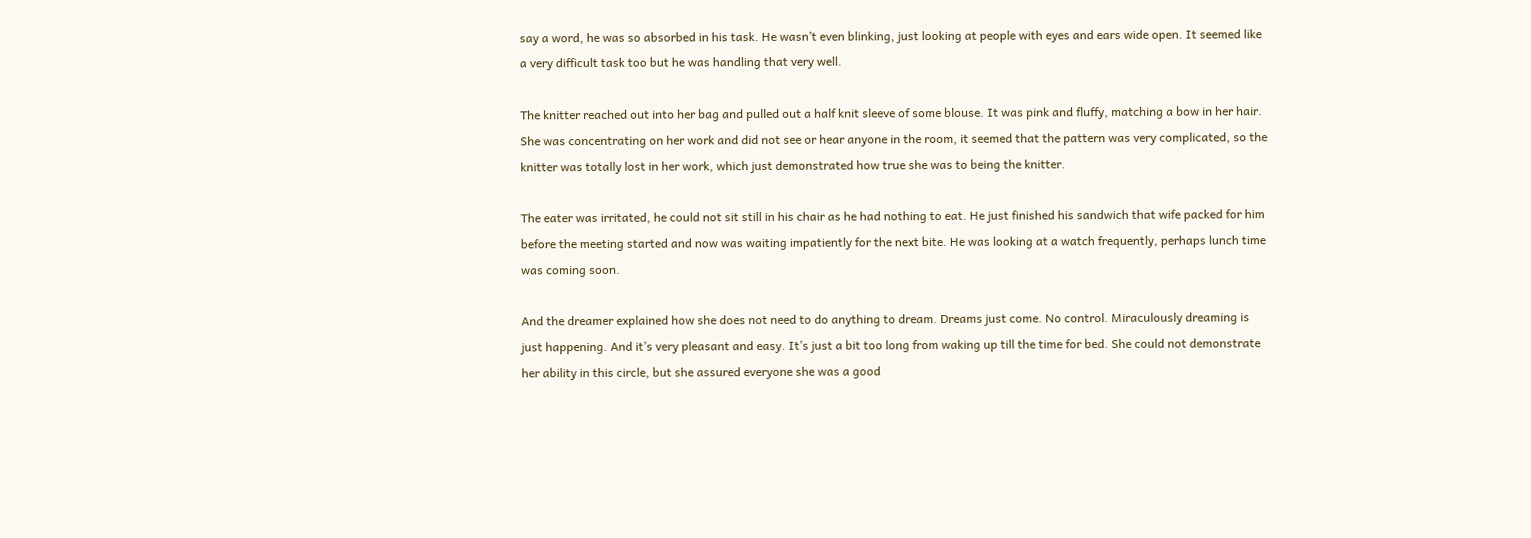say a word, he was so absorbed in his task. He wasn’t even blinking, just looking at people with eyes and ears wide open. It seemed like a very difficult task too but he was handling that very well.

The knitter reached out into her bag and pulled out a half knit sleeve of some blouse. It was pink and fluffy, matching a bow in her hair. She was concentrating on her work and did not see or hear anyone in the room, it seemed that the pattern was very complicated, so the knitter was totally lost in her work, which just demonstrated how true she was to being the knitter.

The eater was irritated, he could not sit still in his chair as he had nothing to eat. He just finished his sandwich that wife packed for him before the meeting started and now was waiting impatiently for the next bite. He was looking at a watch frequently, perhaps lunch time was coming soon.

And the dreamer explained how she does not need to do anything to dream. Dreams just come. No control. Miraculously dreaming is just happening. And it’s very pleasant and easy. It’s just a bit too long from waking up till the time for bed. She could not demonstrate her ability in this circle, but she assured everyone she was a good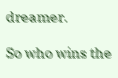dreamer.

So who wins the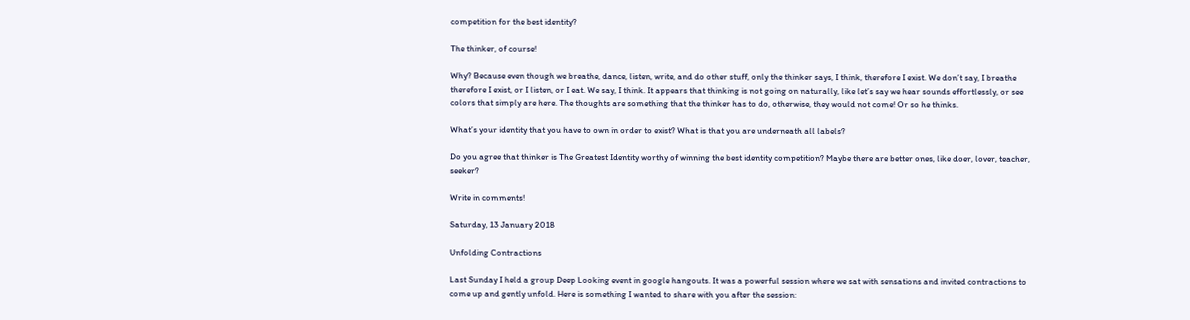competition for the best identity?

The thinker, of course!

Why? Because even though we breathe, dance, listen, write, and do other stuff, only the thinker says, I think, therefore I exist. We don’t say, I breathe therefore I exist, or I listen, or I eat. We say, I think. It appears that thinking is not going on naturally, like let’s say we hear sounds effortlessly, or see colors that simply are here. The thoughts are something that the thinker has to do, otherwise, they would not come! Or so he thinks.

What’s your identity that you have to own in order to exist? What is that you are underneath all labels?

Do you agree that thinker is The Greatest Identity worthy of winning the best identity competition? Maybe there are better ones, like doer, lover, teacher, seeker?

Write in comments!

Saturday, 13 January 2018

Unfolding Contractions

Last Sunday I held a group Deep Looking event in google hangouts. It was a powerful session where we sat with sensations and invited contractions to come up and gently unfold. Here is something I wanted to share with you after the session: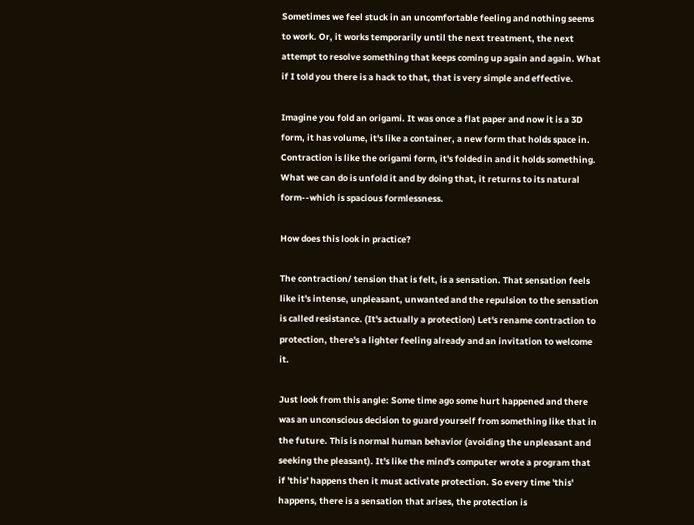Sometimes we feel stuck in an uncomfortable feeling and nothing seems to work. Or, it works temporarily until the next treatment, the next attempt to resolve something that keeps coming up again and again. What if I told you there is a hack to that, that is very simple and effective.

Imagine you fold an origami. It was once a flat paper and now it is a 3D form, it has volume, it's like a container, a new form that holds space in. Contraction is like the origami form, it's folded in and it holds something. What we can do is unfold it and by doing that, it returns to its natural form--which is spacious formlessness.

How does this look in practice?

The contraction/ tension that is felt, is a sensation. That sensation feels like it's intense, unpleasant, unwanted and the repulsion to the sensation is called resistance. (It's actually a protection) Let's rename contraction to protection, there's a lighter feeling already and an invitation to welcome it.

Just look from this angle: Some time ago some hurt happened and there was an unconscious decision to guard yourself from something like that in the future. This is normal human behavior (avoiding the unpleasant and seeking the pleasant). It's like the mind's computer wrote a program that if 'this' happens then it must activate protection. So every time 'this' happens, there is a sensation that arises, the protection is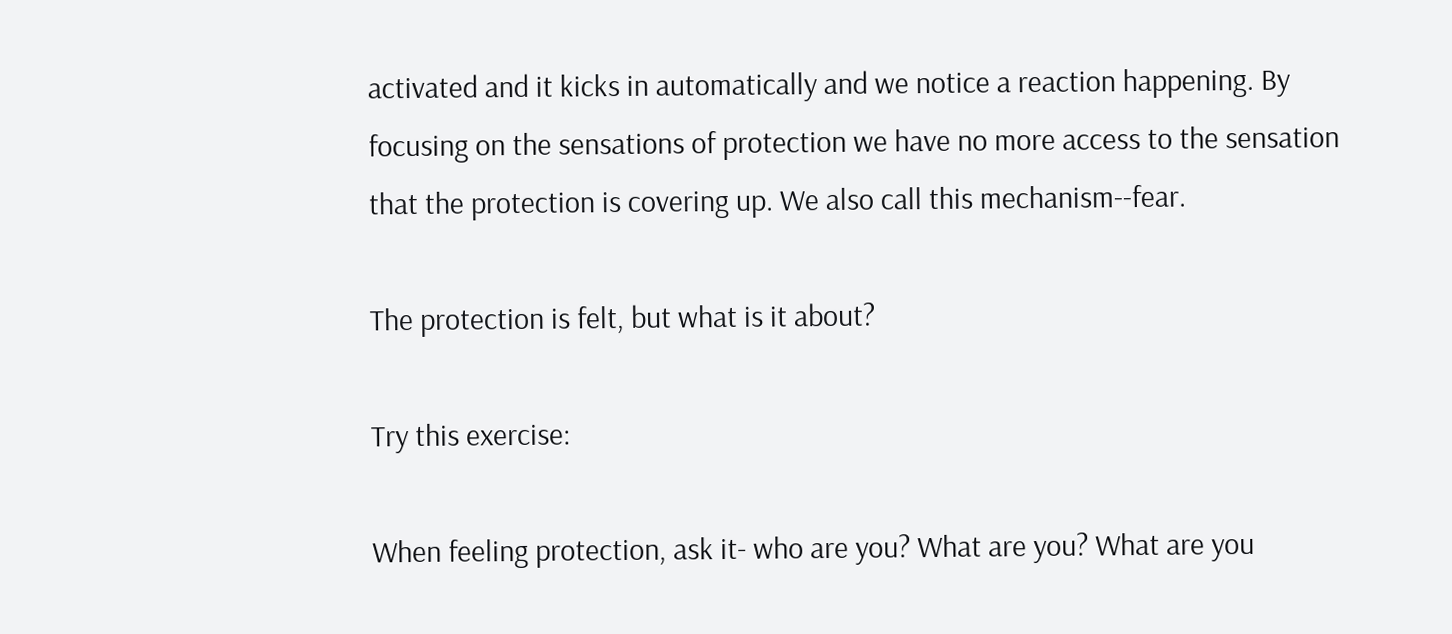activated and it kicks in automatically and we notice a reaction happening. By focusing on the sensations of protection we have no more access to the sensation that the protection is covering up. We also call this mechanism--fear.

The protection is felt, but what is it about?

Try this exercise:

When feeling protection, ask it- who are you? What are you? What are you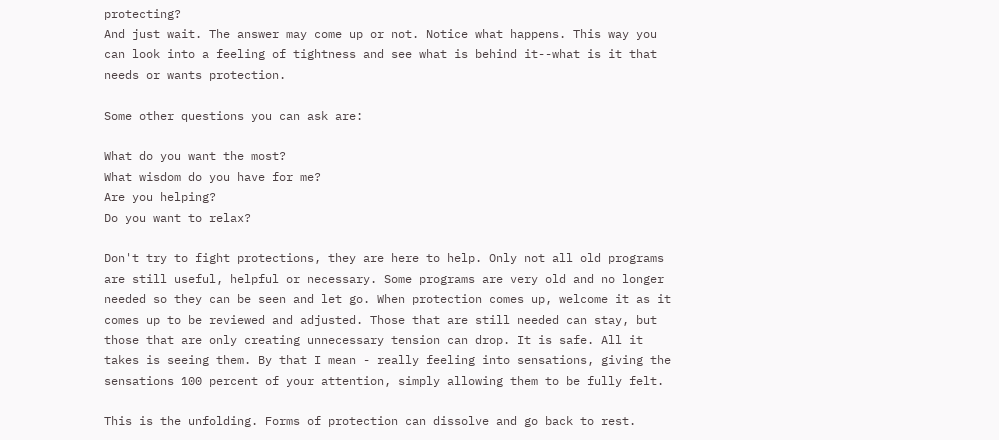protecting?
And just wait. The answer may come up or not. Notice what happens. This way you can look into a feeling of tightness and see what is behind it--what is it that needs or wants protection.

Some other questions you can ask are:

What do you want the most?
What wisdom do you have for me?
Are you helping?
Do you want to relax?

Don't try to fight protections, they are here to help. Only not all old programs are still useful, helpful or necessary. Some programs are very old and no longer needed so they can be seen and let go. When protection comes up, welcome it as it comes up to be reviewed and adjusted. Those that are still needed can stay, but those that are only creating unnecessary tension can drop. It is safe. All it takes is seeing them. By that I mean - really feeling into sensations, giving the sensations 100 percent of your attention, simply allowing them to be fully felt.

This is the unfolding. Forms of protection can dissolve and go back to rest.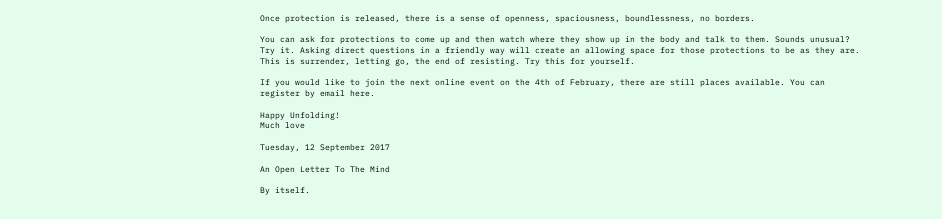Once protection is released, there is a sense of openness, spaciousness, boundlessness, no borders.

You can ask for protections to come up and then watch where they show up in the body and talk to them. Sounds unusual? Try it. Asking direct questions in a friendly way will create an allowing space for those protections to be as they are. This is surrender, letting go, the end of resisting. Try this for yourself.

If you would like to join the next online event on the 4th of February, there are still places available. You can register by email here.

Happy Unfolding!
Much love

Tuesday, 12 September 2017

An Open Letter To The Mind

By itself.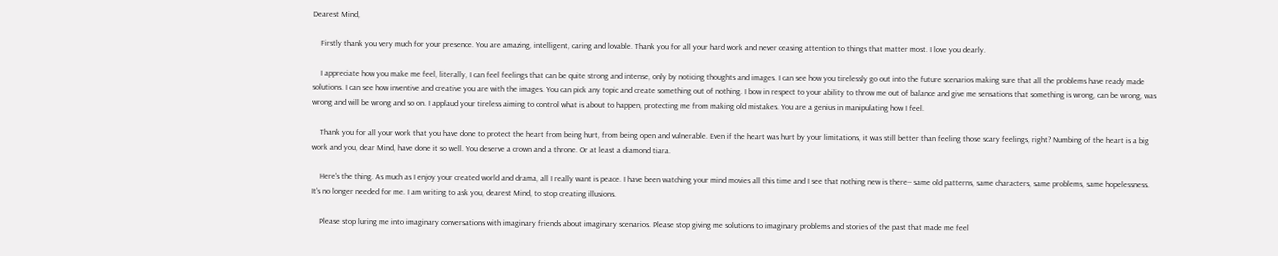Dearest Mind,

    Firstly thank you very much for your presence. You are amazing, intelligent, caring and lovable. Thank you for all your hard work and never ceasing attention to things that matter most. I love you dearly.

    I appreciate how you make me feel, literally, I can feel feelings that can be quite strong and intense, only by noticing thoughts and images. I can see how you tirelessly go out into the future scenarios making sure that all the problems have ready made solutions. I can see how inventive and creative you are with the images. You can pick any topic and create something out of nothing. I bow in respect to your ability to throw me out of balance and give me sensations that something is wrong, can be wrong, was wrong and will be wrong and so on. I applaud your tireless aiming to control what is about to happen, protecting me from making old mistakes. You are a genius in manipulating how I feel.

    Thank you for all your work that you have done to protect the heart from being hurt, from being open and vulnerable. Even if the heart was hurt by your limitations, it was still better than feeling those scary feelings, right? Numbing of the heart is a big work and you, dear Mind, have done it so well. You deserve a crown and a throne. Or at least a diamond tiara.

    Here's the thing. As much as I enjoy your created world and drama, all I really want is peace. I have been watching your mind movies all this time and I see that nothing new is there-- same old patterns, same characters, same problems, same hopelessness. It's no longer needed for me. I am writing to ask you, dearest Mind, to stop creating illusions.

    Please stop luring me into imaginary conversations with imaginary friends about imaginary scenarios. Please stop giving me solutions to imaginary problems and stories of the past that made me feel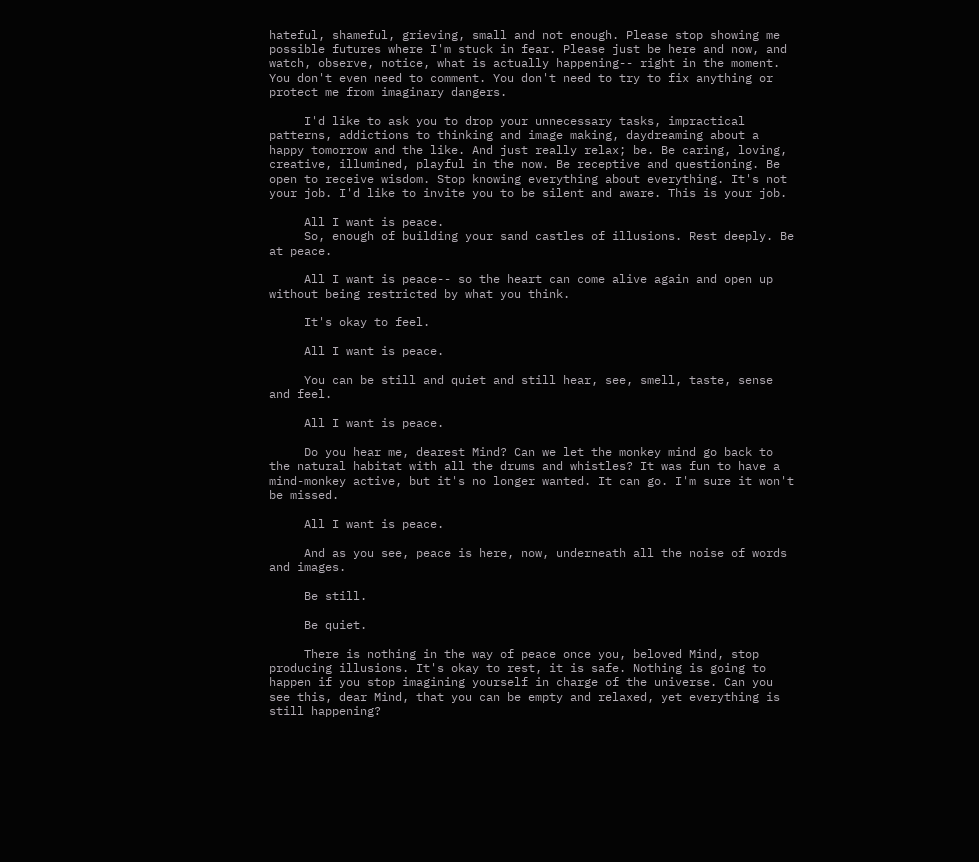hateful, shameful, grieving, small and not enough. Please stop showing me possible futures where I'm stuck in fear. Please just be here and now, and watch, observe, notice, what is actually happening-- right in the moment. You don't even need to comment. You don't need to try to fix anything or protect me from imaginary dangers.

     I'd like to ask you to drop your unnecessary tasks, impractical patterns, addictions to thinking and image making, daydreaming about a happy tomorrow and the like. And just really relax; be. Be caring, loving, creative, illumined, playful in the now. Be receptive and questioning. Be open to receive wisdom. Stop knowing everything about everything. It's not your job. I'd like to invite you to be silent and aware. This is your job.

     All I want is peace.
     So, enough of building your sand castles of illusions. Rest deeply. Be at peace.

     All I want is peace-- so the heart can come alive again and open up without being restricted by what you think.

     It's okay to feel.

     All I want is peace.

     You can be still and quiet and still hear, see, smell, taste, sense and feel.

     All I want is peace.

     Do you hear me, dearest Mind? Can we let the monkey mind go back to the natural habitat with all the drums and whistles? It was fun to have a mind-monkey active, but it's no longer wanted. It can go. I'm sure it won't be missed.

     All I want is peace.

     And as you see, peace is here, now, underneath all the noise of words and images.

     Be still.

     Be quiet.

     There is nothing in the way of peace once you, beloved Mind, stop producing illusions. It's okay to rest, it is safe. Nothing is going to happen if you stop imagining yourself in charge of the universe. Can you see this, dear Mind, that you can be empty and relaxed, yet everything is still happening?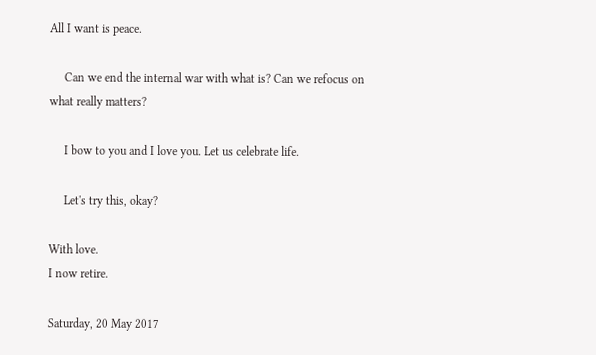All I want is peace.

     Can we end the internal war with what is? Can we refocus on what really matters?

     I bow to you and I love you. Let us celebrate life.

     Let's try this, okay?

With love.
I now retire.

Saturday, 20 May 2017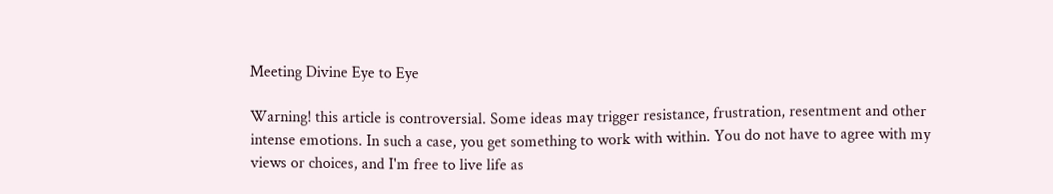Meeting Divine Eye to Eye

Warning! this article is controversial. Some ideas may trigger resistance, frustration, resentment and other intense emotions. In such a case, you get something to work with within. You do not have to agree with my views or choices, and I'm free to live life as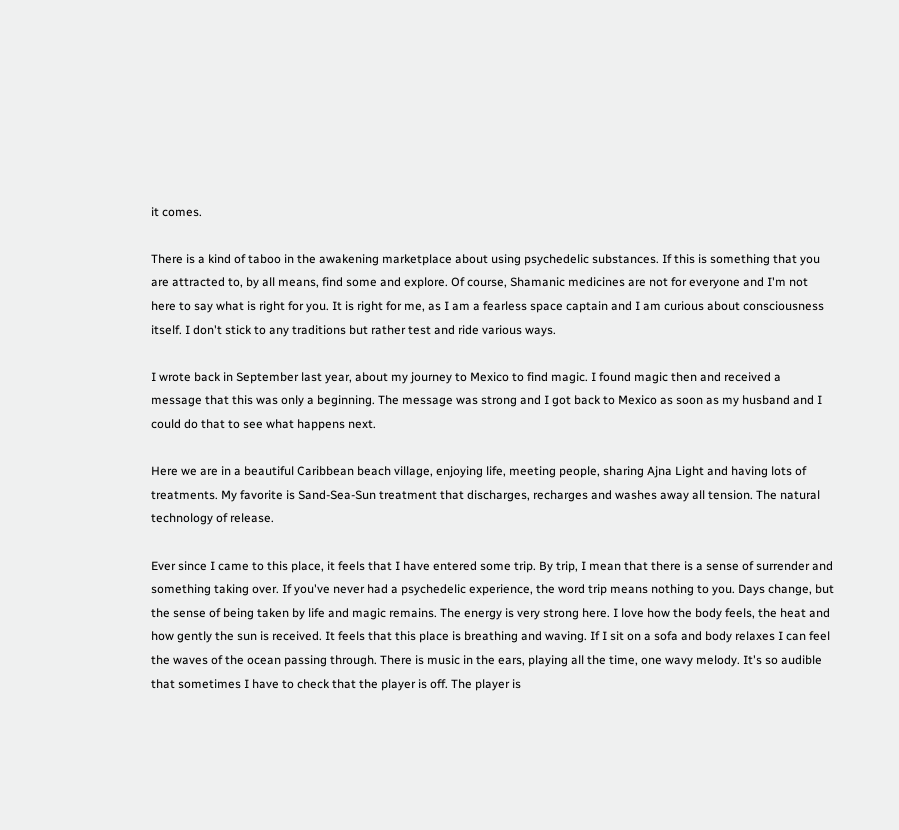it comes.

There is a kind of taboo in the awakening marketplace about using psychedelic substances. If this is something that you are attracted to, by all means, find some and explore. Of course, Shamanic medicines are not for everyone and I'm not here to say what is right for you. It is right for me, as I am a fearless space captain and I am curious about consciousness itself. I don't stick to any traditions but rather test and ride various ways.

I wrote back in September last year, about my journey to Mexico to find magic. I found magic then and received a message that this was only a beginning. The message was strong and I got back to Mexico as soon as my husband and I could do that to see what happens next.

Here we are in a beautiful Caribbean beach village, enjoying life, meeting people, sharing Ajna Light and having lots of treatments. My favorite is Sand-Sea-Sun treatment that discharges, recharges and washes away all tension. The natural technology of release.

Ever since I came to this place, it feels that I have entered some trip. By trip, I mean that there is a sense of surrender and something taking over. If you've never had a psychedelic experience, the word trip means nothing to you. Days change, but the sense of being taken by life and magic remains. The energy is very strong here. I love how the body feels, the heat and how gently the sun is received. It feels that this place is breathing and waving. If I sit on a sofa and body relaxes I can feel the waves of the ocean passing through. There is music in the ears, playing all the time, one wavy melody. It's so audible that sometimes I have to check that the player is off. The player is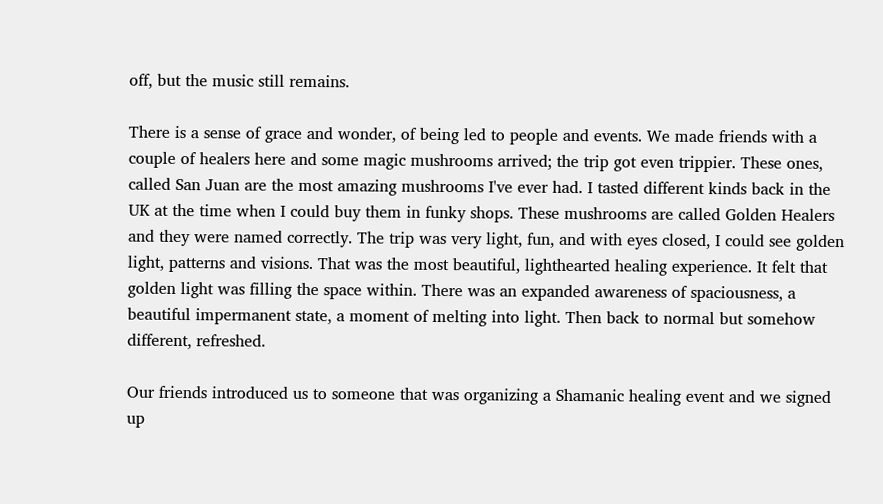off, but the music still remains.

There is a sense of grace and wonder, of being led to people and events. We made friends with a couple of healers here and some magic mushrooms arrived; the trip got even trippier. These ones, called San Juan are the most amazing mushrooms I've ever had. I tasted different kinds back in the UK at the time when I could buy them in funky shops. These mushrooms are called Golden Healers and they were named correctly. The trip was very light, fun, and with eyes closed, I could see golden light, patterns and visions. That was the most beautiful, lighthearted healing experience. It felt that golden light was filling the space within. There was an expanded awareness of spaciousness, a beautiful impermanent state, a moment of melting into light. Then back to normal but somehow different, refreshed.

Our friends introduced us to someone that was organizing a Shamanic healing event and we signed up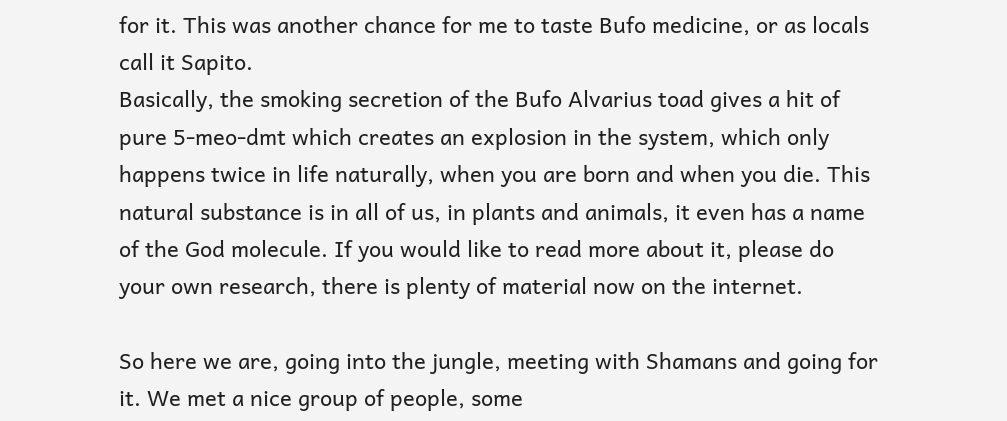for it. This was another chance for me to taste Bufo medicine, or as locals call it Sapito.
Basically, the smoking secretion of the Bufo Alvarius toad gives a hit of pure 5-meo-dmt which creates an explosion in the system, which only happens twice in life naturally, when you are born and when you die. This natural substance is in all of us, in plants and animals, it even has a name of the God molecule. If you would like to read more about it, please do your own research, there is plenty of material now on the internet.

So here we are, going into the jungle, meeting with Shamans and going for it. We met a nice group of people, some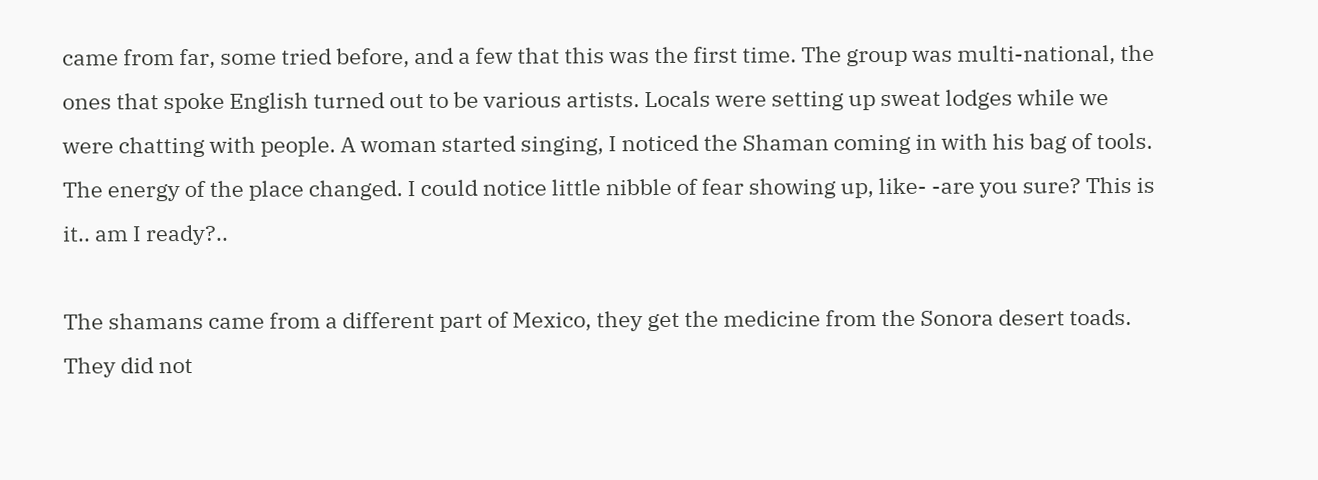came from far, some tried before, and a few that this was the first time. The group was multi-national, the ones that spoke English turned out to be various artists. Locals were setting up sweat lodges while we were chatting with people. A woman started singing, I noticed the Shaman coming in with his bag of tools. The energy of the place changed. I could notice little nibble of fear showing up, like- -are you sure? This is it.. am I ready?..

The shamans came from a different part of Mexico, they get the medicine from the Sonora desert toads. They did not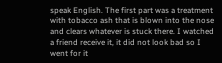speak English. The first part was a treatment with tobacco ash that is blown into the nose and clears whatever is stuck there. I watched a friend receive it, it did not look bad so I went for it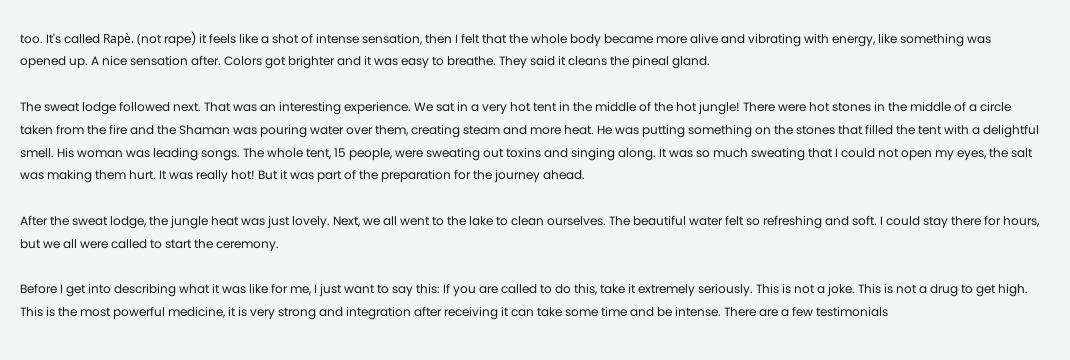too. It's called Rapè. (not rape) it feels like a shot of intense sensation, then I felt that the whole body became more alive and vibrating with energy, like something was opened up. A nice sensation after. Colors got brighter and it was easy to breathe. They said it cleans the pineal gland.

The sweat lodge followed next. That was an interesting experience. We sat in a very hot tent in the middle of the hot jungle! There were hot stones in the middle of a circle taken from the fire and the Shaman was pouring water over them, creating steam and more heat. He was putting something on the stones that filled the tent with a delightful smell. His woman was leading songs. The whole tent, 15 people, were sweating out toxins and singing along. It was so much sweating that I could not open my eyes, the salt was making them hurt. It was really hot! But it was part of the preparation for the journey ahead.

After the sweat lodge, the jungle heat was just lovely. Next, we all went to the lake to clean ourselves. The beautiful water felt so refreshing and soft. I could stay there for hours, but we all were called to start the ceremony.

Before I get into describing what it was like for me, I just want to say this: If you are called to do this, take it extremely seriously. This is not a joke. This is not a drug to get high. This is the most powerful medicine, it is very strong and integration after receiving it can take some time and be intense. There are a few testimonials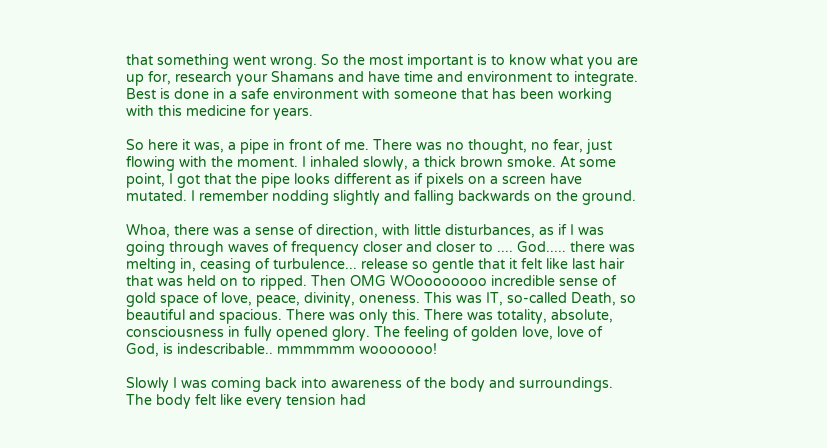that something went wrong. So the most important is to know what you are up for, research your Shamans and have time and environment to integrate. Best is done in a safe environment with someone that has been working with this medicine for years.

So here it was, a pipe in front of me. There was no thought, no fear, just flowing with the moment. I inhaled slowly, a thick brown smoke. At some point, I got that the pipe looks different as if pixels on a screen have mutated. I remember nodding slightly and falling backwards on the ground.

Whoa, there was a sense of direction, with little disturbances, as if I was going through waves of frequency closer and closer to .... God..... there was melting in, ceasing of turbulence... release so gentle that it felt like last hair that was held on to ripped. Then OMG WOoooooooo incredible sense of gold space of love, peace, divinity, oneness. This was IT, so-called Death, so beautiful and spacious. There was only this. There was totality, absolute, consciousness in fully opened glory. The feeling of golden love, love of God, is indescribable.. mmmmmm wooooooo!

Slowly I was coming back into awareness of the body and surroundings. The body felt like every tension had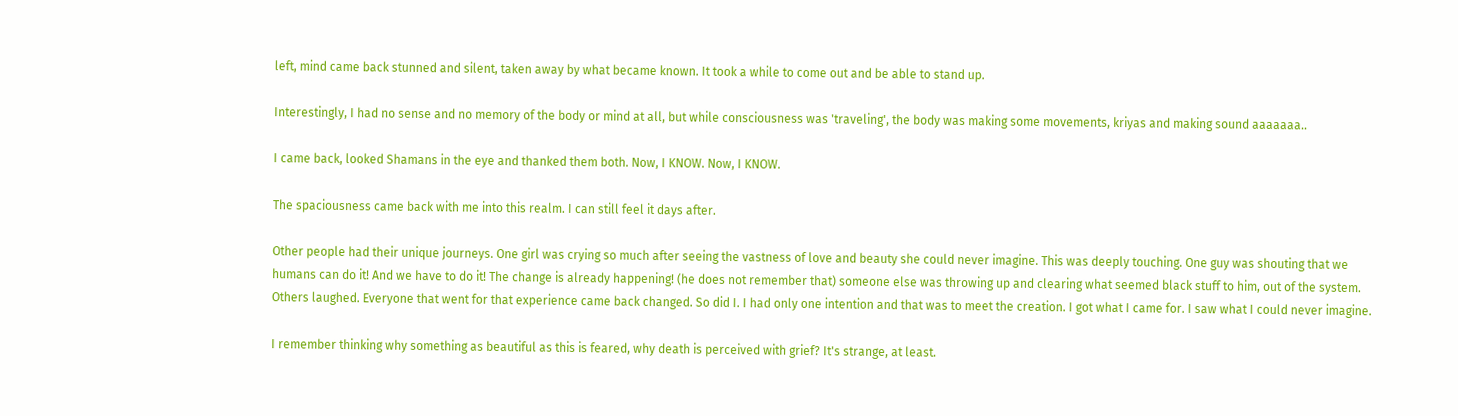left, mind came back stunned and silent, taken away by what became known. It took a while to come out and be able to stand up.

Interestingly, I had no sense and no memory of the body or mind at all, but while consciousness was 'traveling', the body was making some movements, kriyas and making sound aaaaaaa..

I came back, looked Shamans in the eye and thanked them both. Now, I KNOW. Now, I KNOW.

The spaciousness came back with me into this realm. I can still feel it days after.

Other people had their unique journeys. One girl was crying so much after seeing the vastness of love and beauty she could never imagine. This was deeply touching. One guy was shouting that we humans can do it! And we have to do it! The change is already happening! (he does not remember that) someone else was throwing up and clearing what seemed black stuff to him, out of the system. Others laughed. Everyone that went for that experience came back changed. So did I. I had only one intention and that was to meet the creation. I got what I came for. I saw what I could never imagine.

I remember thinking why something as beautiful as this is feared, why death is perceived with grief? It's strange, at least.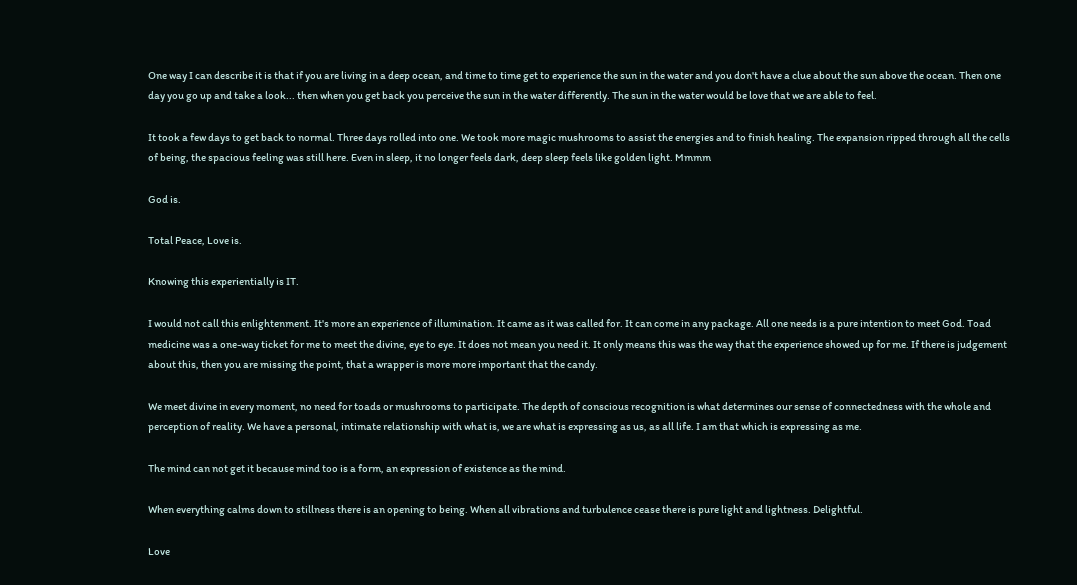One way I can describe it is that if you are living in a deep ocean, and time to time get to experience the sun in the water and you don't have a clue about the sun above the ocean. Then one day you go up and take a look... then when you get back you perceive the sun in the water differently. The sun in the water would be love that we are able to feel.

It took a few days to get back to normal. Three days rolled into one. We took more magic mushrooms to assist the energies and to finish healing. The expansion ripped through all the cells of being, the spacious feeling was still here. Even in sleep, it no longer feels dark, deep sleep feels like golden light. Mmmm

God is.

Total Peace, Love is.

Knowing this experientially is IT.

I would not call this enlightenment. It's more an experience of illumination. It came as it was called for. It can come in any package. All one needs is a pure intention to meet God. Toad medicine was a one-way ticket for me to meet the divine, eye to eye. It does not mean you need it. It only means this was the way that the experience showed up for me. If there is judgement about this, then you are missing the point, that a wrapper is more more important that the candy.

We meet divine in every moment, no need for toads or mushrooms to participate. The depth of conscious recognition is what determines our sense of connectedness with the whole and perception of reality. We have a personal, intimate relationship with what is, we are what is expressing as us, as all life. I am that which is expressing as me.

The mind can not get it because mind too is a form, an expression of existence as the mind.

When everything calms down to stillness there is an opening to being. When all vibrations and turbulence cease there is pure light and lightness. Delightful.

Love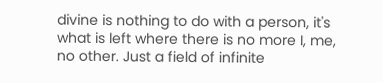divine is nothing to do with a person, it's what is left where there is no more I, me, no other. Just a field of infinite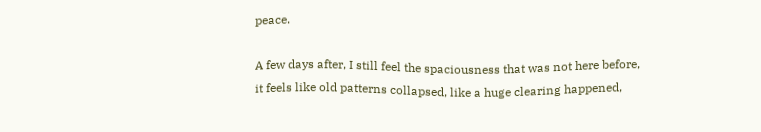peace.

A few days after, I still feel the spaciousness that was not here before, it feels like old patterns collapsed, like a huge clearing happened,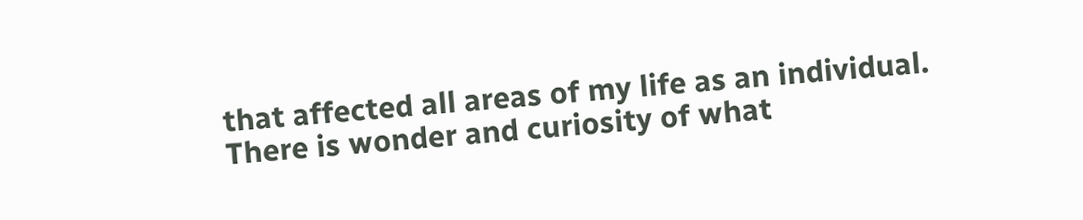that affected all areas of my life as an individual. There is wonder and curiosity of what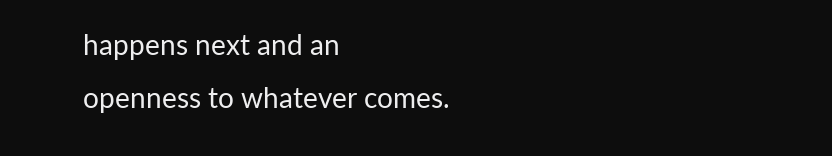happens next and an openness to whatever comes.